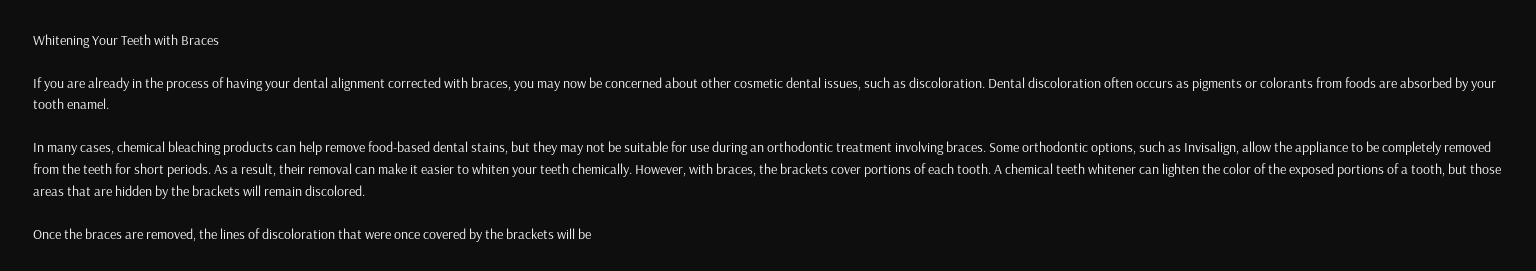Whitening Your Teeth with Braces

If you are already in the process of having your dental alignment corrected with braces, you may now be concerned about other cosmetic dental issues, such as discoloration. Dental discoloration often occurs as pigments or colorants from foods are absorbed by your tooth enamel.

In many cases, chemical bleaching products can help remove food-based dental stains, but they may not be suitable for use during an orthodontic treatment involving braces. Some orthodontic options, such as Invisalign, allow the appliance to be completely removed from the teeth for short periods. As a result, their removal can make it easier to whiten your teeth chemically. However, with braces, the brackets cover portions of each tooth. A chemical teeth whitener can lighten the color of the exposed portions of a tooth, but those areas that are hidden by the brackets will remain discolored.

Once the braces are removed, the lines of discoloration that were once covered by the brackets will be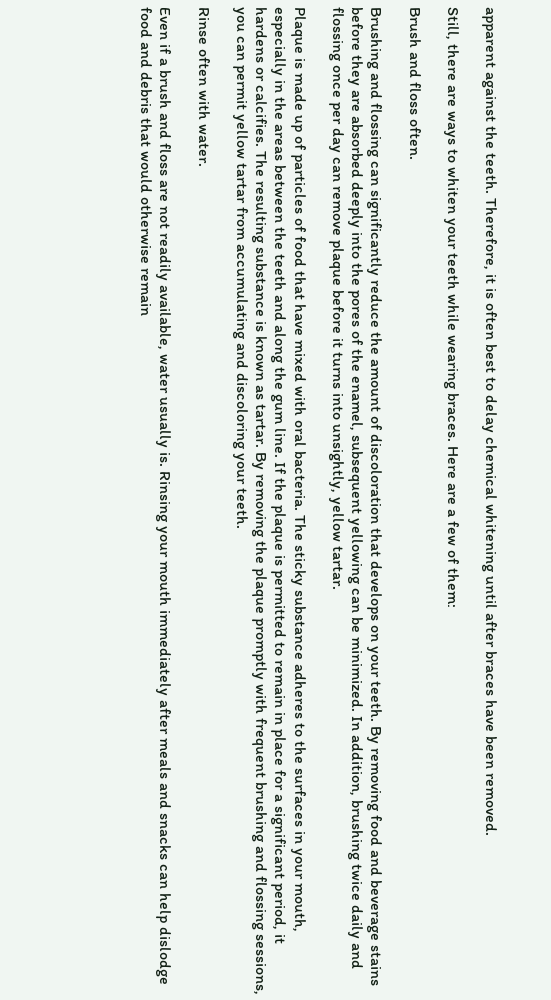apparent against the teeth. Therefore, it is often best to delay chemical whitening until after braces have been removed.

Still, there are ways to whiten your teeth while wearing braces. Here are a few of them:

Brush and floss often.

Brushing and flossing can significantly reduce the amount of discoloration that develops on your teeth. By removing food and beverage stains before they are absorbed deeply into the pores of the enamel, subsequent yellowing can be minimized. In addition, brushing twice daily and flossing once per day can remove plaque before it turns into unsightly, yellow tartar.

Plaque is made up of particles of food that have mixed with oral bacteria. The sticky substance adheres to the surfaces in your mouth, especially in the areas between the teeth and along the gum line. If the plaque is permitted to remain in place for a significant period, it hardens or calcifies. The resulting substance is known as tartar. By removing the plaque promptly with frequent brushing and flossing sessions, you can permit yellow tartar from accumulating and discoloring your teeth.

Rinse often with water.

Even if a brush and floss are not readily available, water usually is. Rinsing your mouth immediately after meals and snacks can help dislodge food and debris that would otherwise remain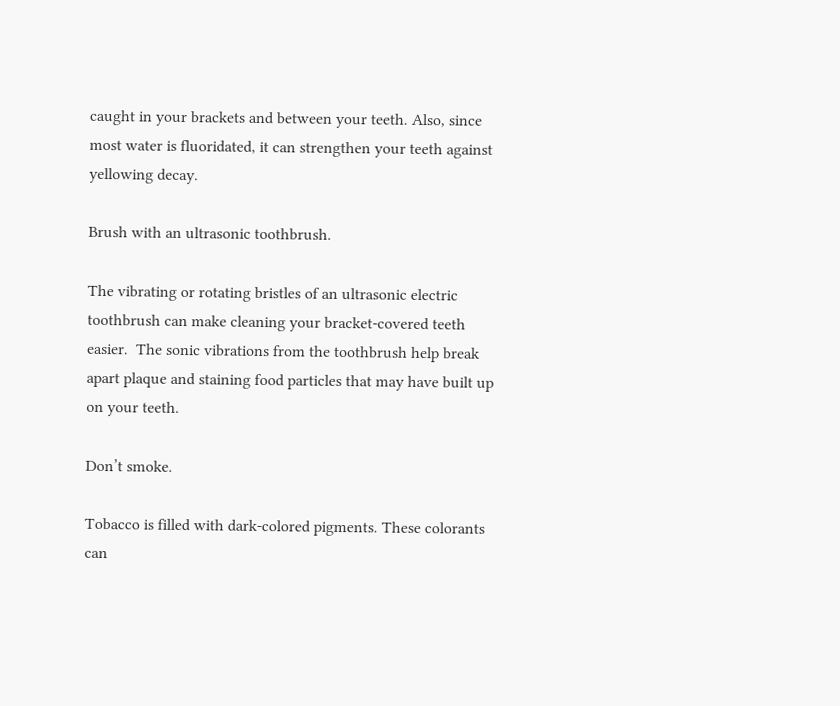caught in your brackets and between your teeth. Also, since most water is fluoridated, it can strengthen your teeth against yellowing decay.

Brush with an ultrasonic toothbrush.

The vibrating or rotating bristles of an ultrasonic electric toothbrush can make cleaning your bracket-covered teeth easier.  The sonic vibrations from the toothbrush help break apart plaque and staining food particles that may have built up on your teeth.

Don’t smoke.

Tobacco is filled with dark-colored pigments. These colorants can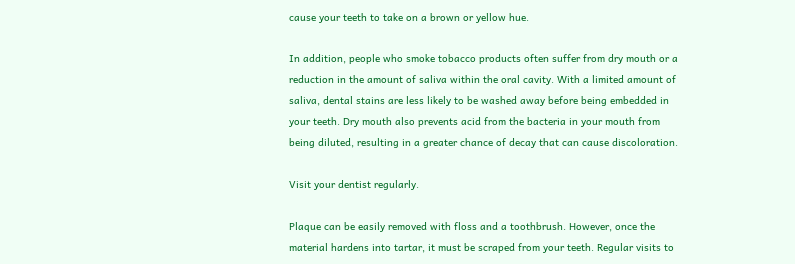cause your teeth to take on a brown or yellow hue.

In addition, people who smoke tobacco products often suffer from dry mouth or a reduction in the amount of saliva within the oral cavity. With a limited amount of saliva, dental stains are less likely to be washed away before being embedded in your teeth. Dry mouth also prevents acid from the bacteria in your mouth from being diluted, resulting in a greater chance of decay that can cause discoloration.

Visit your dentist regularly.

Plaque can be easily removed with floss and a toothbrush. However, once the material hardens into tartar, it must be scraped from your teeth. Regular visits to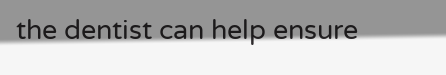the dentist can help ensure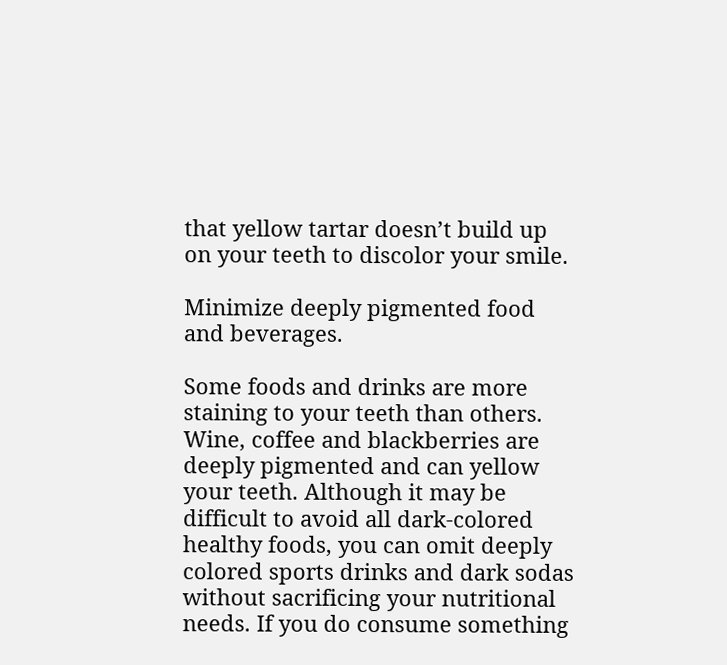that yellow tartar doesn’t build up on your teeth to discolor your smile.

Minimize deeply pigmented food and beverages.

Some foods and drinks are more staining to your teeth than others. Wine, coffee and blackberries are deeply pigmented and can yellow your teeth. Although it may be difficult to avoid all dark-colored healthy foods, you can omit deeply colored sports drinks and dark sodas without sacrificing your nutritional needs. If you do consume something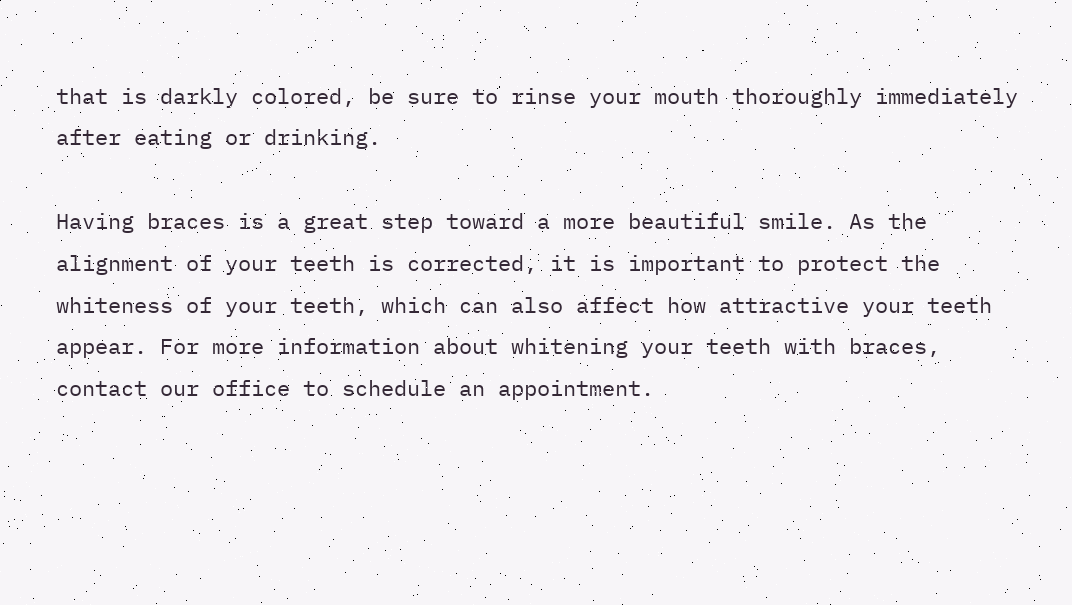that is darkly colored, be sure to rinse your mouth thoroughly immediately after eating or drinking.

Having braces is a great step toward a more beautiful smile. As the alignment of your teeth is corrected, it is important to protect the whiteness of your teeth, which can also affect how attractive your teeth appear. For more information about whitening your teeth with braces, contact our office to schedule an appointment.